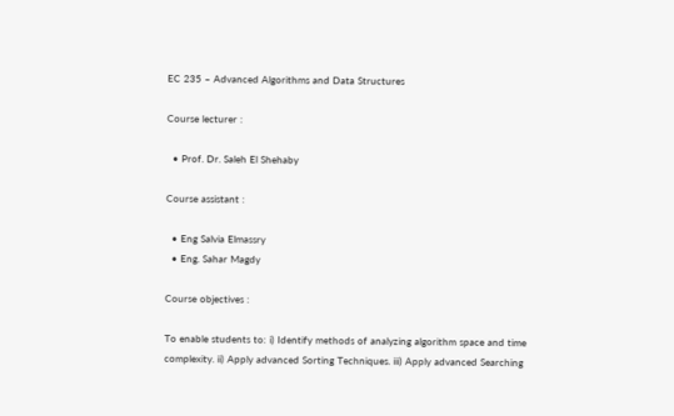EC 235 – Advanced Algorithms and Data Structures

Course lecturer :

  • Prof. Dr. Saleh El Shehaby

Course assistant :

  • Eng Salvia Elmassry
  • Eng. Sahar Magdy

Course objectives :

To enable students to: i) Identify methods of analyzing algorithm space and time complexity. ii) Apply advanced Sorting Techniques. iii) Apply advanced Searching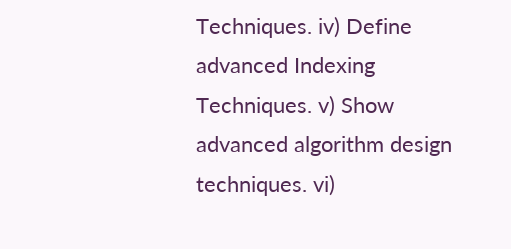Techniques. iv) Define advanced Indexing Techniques. v) Show advanced algorithm design techniques. vi)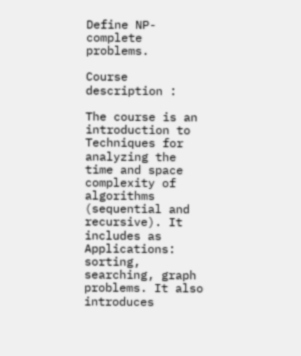Define NP-complete problems.

Course description :

The course is an introduction to Techniques for analyzing the time and space complexity of algorithms (sequential and recursive). It includes as Applications: sorting, searching, graph problems. It also introduces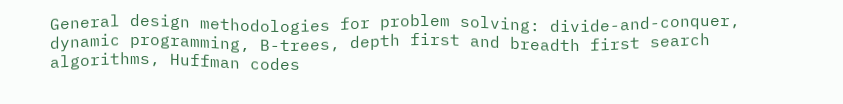General design methodologies for problem solving: divide-and-conquer, dynamic programming, B-trees, depth first and breadth first search algorithms, Huffman codes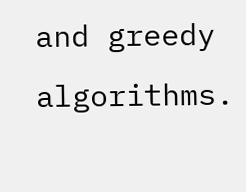and greedy algorithms.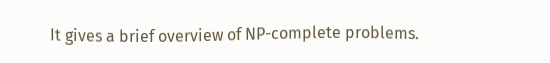It gives a brief overview of NP-complete problems.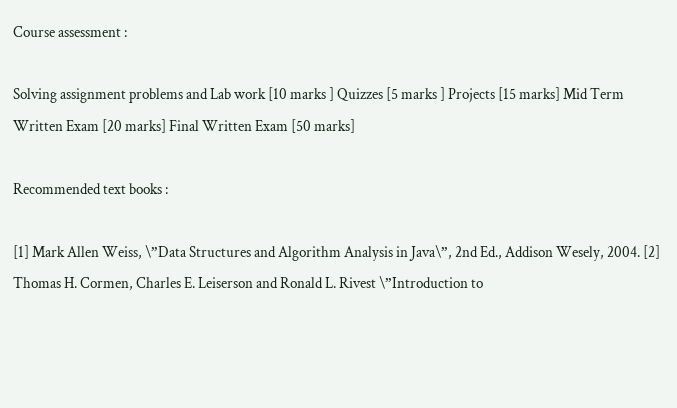Course assessment :

Solving assignment problems and Lab work [10 marks ] Quizzes [5 marks ] Projects [15 marks] Mid Term Written Exam [20 marks] Final Written Exam [50 marks]

Recommended text books :

[1] Mark Allen Weiss, \”Data Structures and Algorithm Analysis in Java\”, 2nd Ed., Addison Wesely, 2004. [2] Thomas H. Cormen, Charles E. Leiserson and Ronald L. Rivest \”Introduction to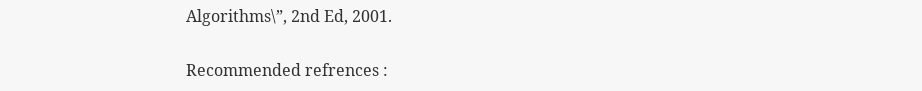Algorithms\”, 2nd Ed, 2001.

Recommended refrences :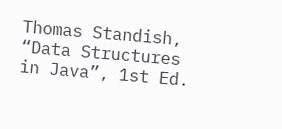Thomas Standish, “Data Structures in Java”, 1st Ed.